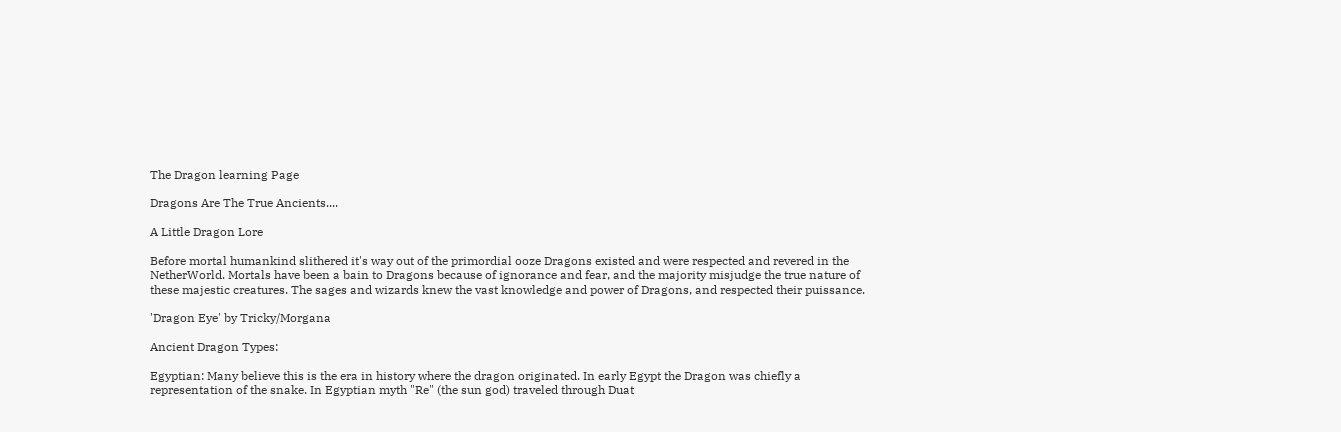The Dragon learning Page

Dragons Are The True Ancients....

A Little Dragon Lore

Before mortal humankind slithered it's way out of the primordial ooze Dragons existed and were respected and revered in the NetherWorld. Mortals have been a bain to Dragons because of ignorance and fear, and the majority misjudge the true nature of these majestic creatures. The sages and wizards knew the vast knowledge and power of Dragons, and respected their puissance.

'Dragon Eye' by Tricky/Morgana

Ancient Dragon Types:

Egyptian: Many believe this is the era in history where the dragon originated. In early Egypt the Dragon was chiefly a representation of the snake. In Egyptian myth "Re" (the sun god) traveled through Duat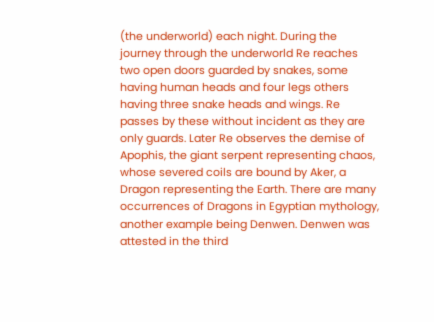(the underworld) each night. During the journey through the underworld Re reaches two open doors guarded by snakes, some having human heads and four legs others having three snake heads and wings. Re passes by these without incident as they are only guards. Later Re observes the demise of Apophis, the giant serpent representing chaos, whose severed coils are bound by Aker, a Dragon representing the Earth. There are many occurrences of Dragons in Egyptian mythology, another example being Denwen. Denwen was attested in the third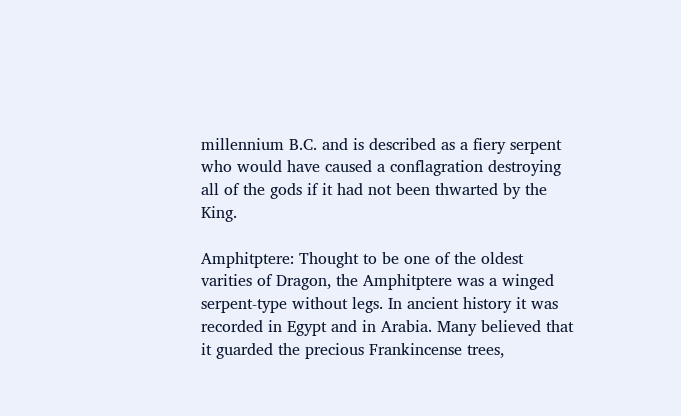millennium B.C. and is described as a fiery serpent who would have caused a conflagration destroying all of the gods if it had not been thwarted by the King.

Amphitptere: Thought to be one of the oldest varities of Dragon, the Amphitptere was a winged serpent-type without legs. In ancient history it was recorded in Egypt and in Arabia. Many believed that it guarded the precious Frankincense trees,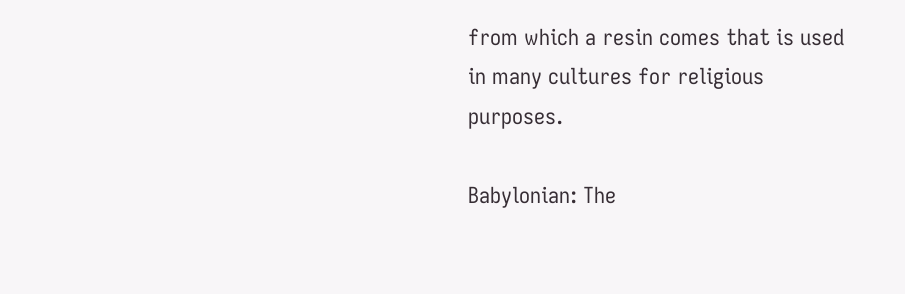from which a resin comes that is used in many cultures for religious purposes.

Babylonian: The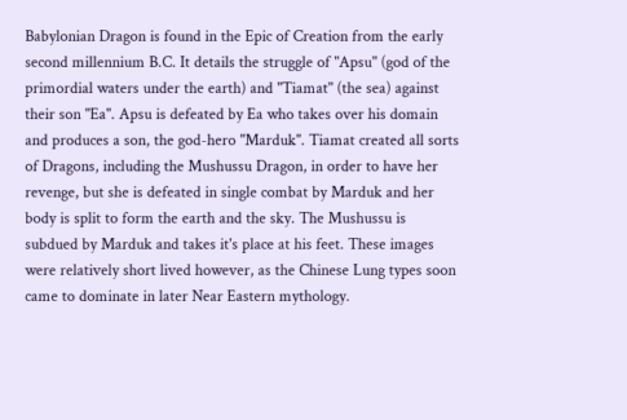Babylonian Dragon is found in the Epic of Creation from the early second millennium B.C. It details the struggle of "Apsu" (god of the primordial waters under the earth) and "Tiamat" (the sea) against their son "Ea". Apsu is defeated by Ea who takes over his domain and produces a son, the god-hero "Marduk". Tiamat created all sorts of Dragons, including the Mushussu Dragon, in order to have her revenge, but she is defeated in single combat by Marduk and her body is split to form the earth and the sky. The Mushussu is subdued by Marduk and takes it's place at his feet. These images were relatively short lived however, as the Chinese Lung types soon came to dominate in later Near Eastern mythology.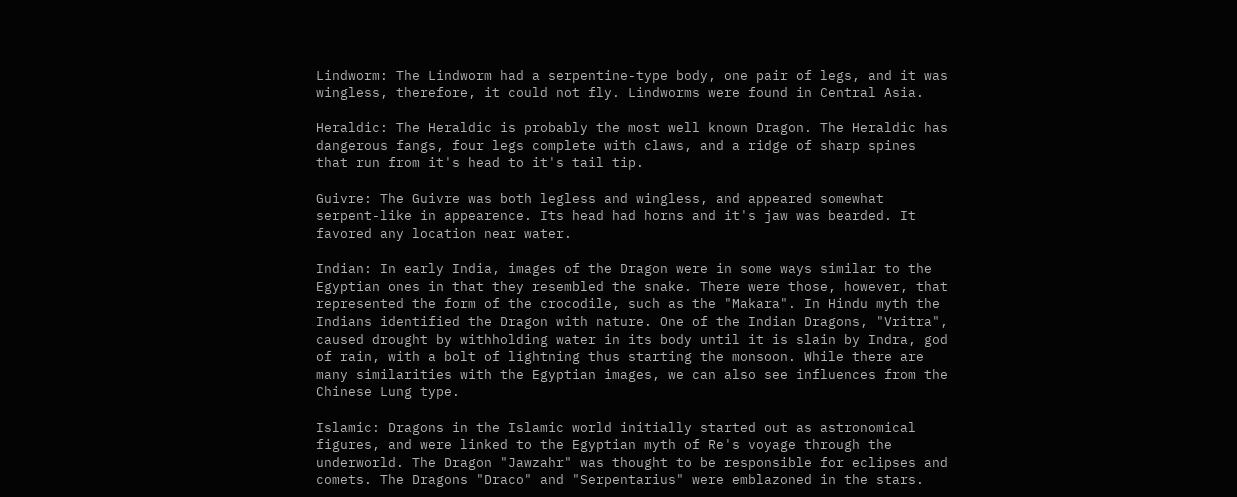Lindworm: The Lindworm had a serpentine-type body, one pair of legs, and it was wingless, therefore, it could not fly. Lindworms were found in Central Asia.

Heraldic: The Heraldic is probably the most well known Dragon. The Heraldic has dangerous fangs, four legs complete with claws, and a ridge of sharp spines that run from it's head to it's tail tip.

Guivre: The Guivre was both legless and wingless, and appeared somewhat serpent-like in appearence. Its head had horns and it's jaw was bearded. It favored any location near water.

Indian: In early India, images of the Dragon were in some ways similar to the Egyptian ones in that they resembled the snake. There were those, however, that represented the form of the crocodile, such as the "Makara". In Hindu myth the Indians identified the Dragon with nature. One of the Indian Dragons, "Vritra", caused drought by withholding water in its body until it is slain by Indra, god of rain, with a bolt of lightning thus starting the monsoon. While there are many similarities with the Egyptian images, we can also see influences from the Chinese Lung type.

Islamic: Dragons in the Islamic world initially started out as astronomical figures, and were linked to the Egyptian myth of Re's voyage through the underworld. The Dragon "Jawzahr" was thought to be responsible for eclipses and comets. The Dragons "Draco" and "Serpentarius" were emblazoned in the stars.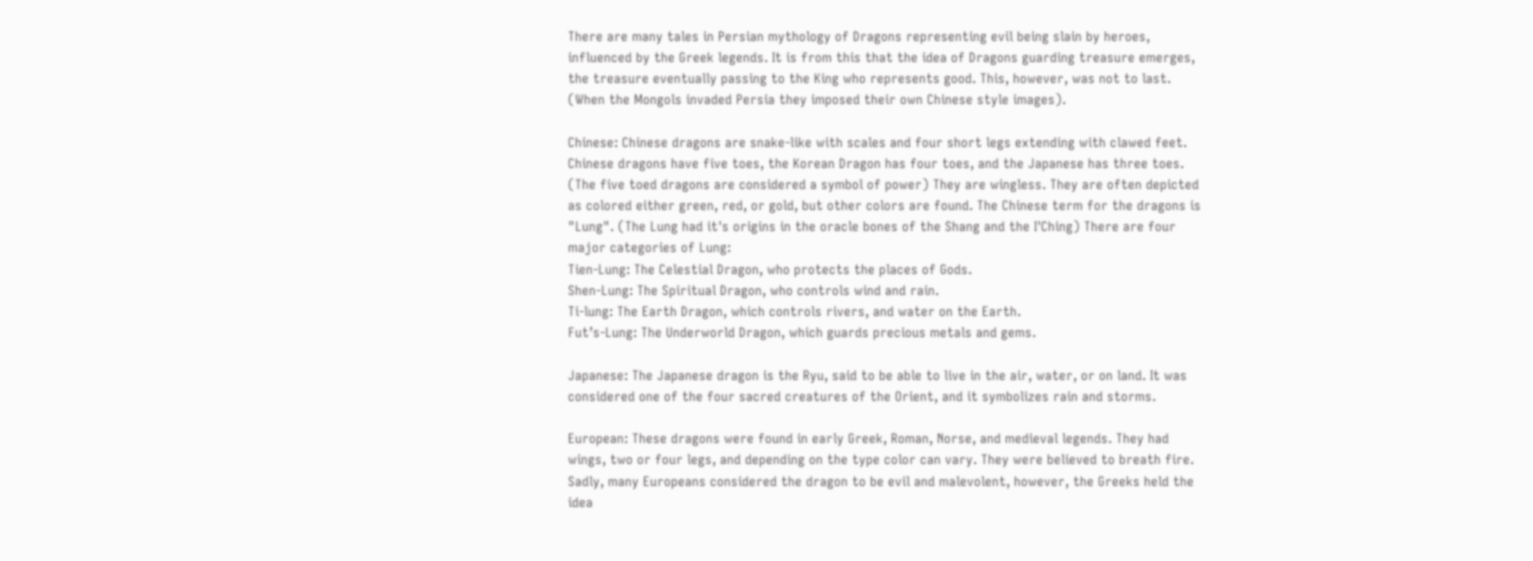There are many tales in Persian mythology of Dragons representing evil being slain by heroes, influenced by the Greek legends. It is from this that the idea of Dragons guarding treasure emerges, the treasure eventually passing to the King who represents good. This, however, was not to last. (When the Mongols invaded Persia they imposed their own Chinese style images).

Chinese: Chinese dragons are snake-like with scales and four short legs extending with clawed feet. Chinese dragons have five toes, the Korean Dragon has four toes, and the Japanese has three toes. (The five toed dragons are considered a symbol of power) They are wingless. They are often depicted as colored either green, red, or gold, but other colors are found. The Chinese term for the dragons is "Lung". (The Lung had it's origins in the oracle bones of the Shang and the I'Ching) There are four major categories of Lung:
Tien-Lung: The Celestial Dragon, who protects the places of Gods.
Shen-Lung: The Spiritual Dragon, who controls wind and rain.
Ti-lung: The Earth Dragon, which controls rivers, and water on the Earth.
Fut’s-Lung: The Underworld Dragon, which guards precious metals and gems.

Japanese: The Japanese dragon is the Ryu, said to be able to live in the air, water, or on land. It was considered one of the four sacred creatures of the Orient, and it symbolizes rain and storms.

European: These dragons were found in early Greek, Roman, Norse, and medieval legends. They had wings, two or four legs, and depending on the type color can vary. They were believed to breath fire. Sadly, many Europeans considered the dragon to be evil and malevolent, however, the Greeks held the idea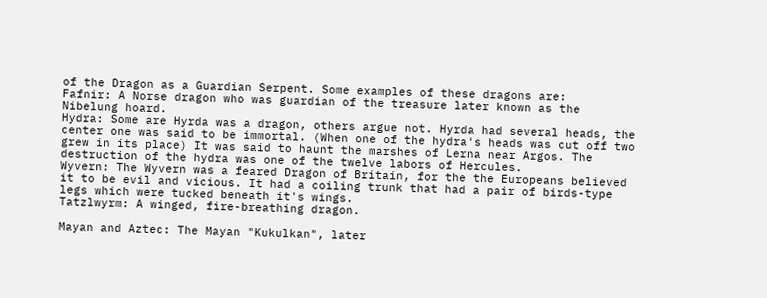of the Dragon as a Guardian Serpent. Some examples of these dragons are:
Fafnir: A Norse dragon who was guardian of the treasure later known as the Nibelung hoard.
Hydra: Some are Hyrda was a dragon, others argue not. Hyrda had several heads, the center one was said to be immortal. (When one of the hydra's heads was cut off two grew in its place) It was said to haunt the marshes of Lerna near Argos. The destruction of the hydra was one of the twelve labors of Hercules.
Wyvern: The Wyvern was a feared Dragon of Britain, for the the Europeans believed it to be evil and vicious. It had a coiling trunk that had a pair of birds-type legs which were tucked beneath it's wings.
Tatzlwyrm: A winged, fire-breathing dragon.

Mayan and Aztec: The Mayan "Kukulkan", later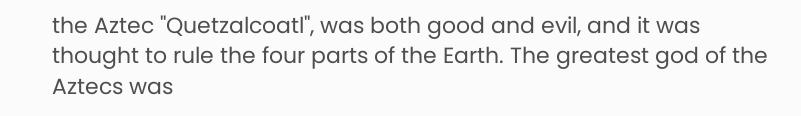the Aztec "Quetzalcoatl", was both good and evil, and it was thought to rule the four parts of the Earth. The greatest god of the Aztecs was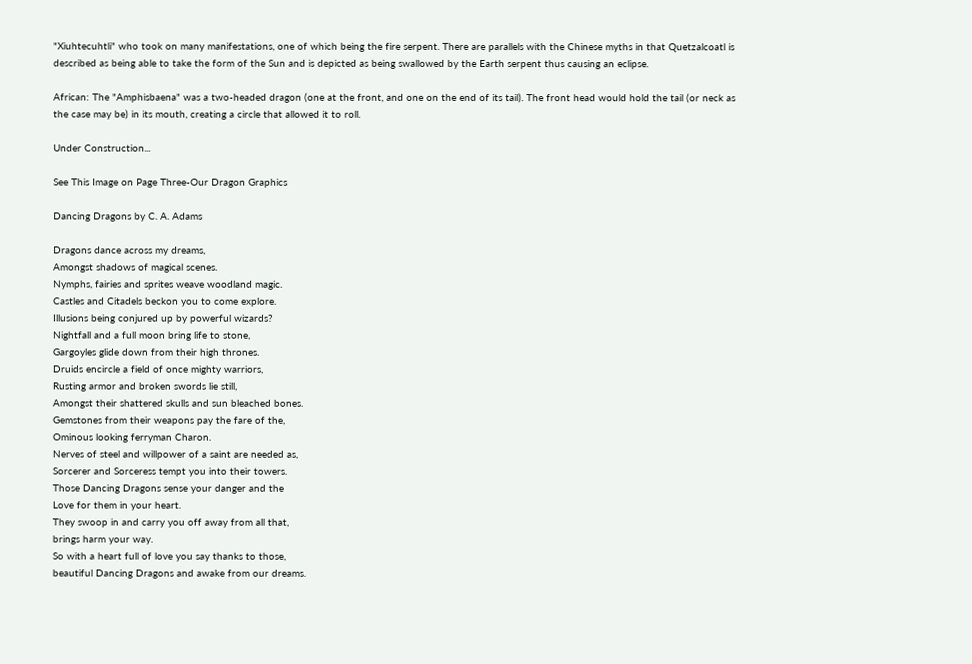"Xiuhtecuhtli" who took on many manifestations, one of which being the fire serpent. There are parallels with the Chinese myths in that Quetzalcoatl is described as being able to take the form of the Sun and is depicted as being swallowed by the Earth serpent thus causing an eclipse.

African: The "Amphisbaena" was a two-headed dragon (one at the front, and one on the end of its tail). The front head would hold the tail (or neck as the case may be) in its mouth, creating a circle that allowed it to roll.

Under Construction...

See This Image on Page Three-Our Dragon Graphics

Dancing Dragons by C. A. Adams

Dragons dance across my dreams,
Amongst shadows of magical scenes.
Nymphs, fairies and sprites weave woodland magic.
Castles and Citadels beckon you to come explore.
Illusions being conjured up by powerful wizards?
Nightfall and a full moon bring life to stone,
Gargoyles glide down from their high thrones.
Druids encircle a field of once mighty warriors,
Rusting armor and broken swords lie still,
Amongst their shattered skulls and sun bleached bones.
Gemstones from their weapons pay the fare of the,
Ominous looking ferryman Charon.
Nerves of steel and willpower of a saint are needed as,
Sorcerer and Sorceress tempt you into their towers.
Those Dancing Dragons sense your danger and the
Love for them in your heart.
They swoop in and carry you off away from all that,
brings harm your way.
So with a heart full of love you say thanks to those,
beautiful Dancing Dragons and awake from our dreams.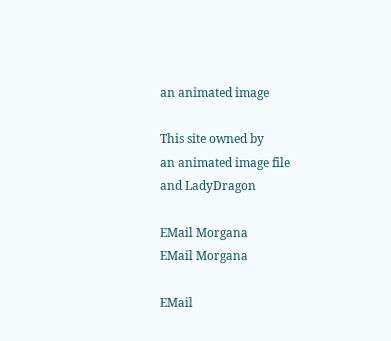an animated image

This site owned by
an animated image file
and LadyDragon

EMail Morgana
EMail Morgana

EMail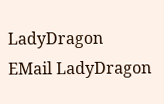LadyDragon
EMail LadyDragon